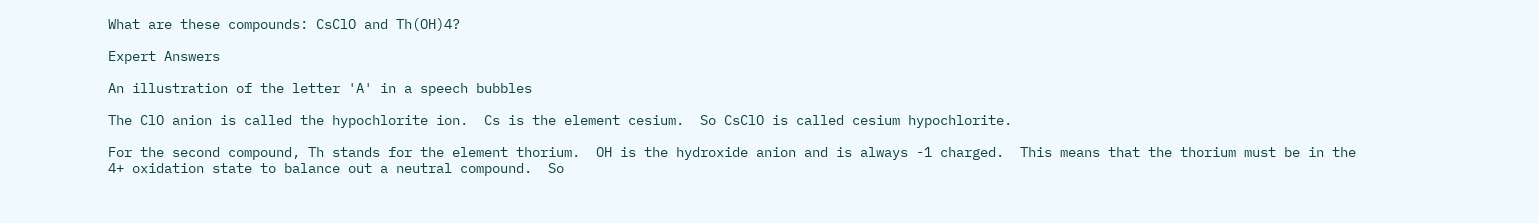What are these compounds: CsClO and Th(OH)4?

Expert Answers

An illustration of the letter 'A' in a speech bubbles

The ClO anion is called the hypochlorite ion.  Cs is the element cesium.  So CsClO is called cesium hypochlorite.

For the second compound, Th stands for the element thorium.  OH is the hydroxide anion and is always -1 charged.  This means that the thorium must be in the 4+ oxidation state to balance out a neutral compound.  So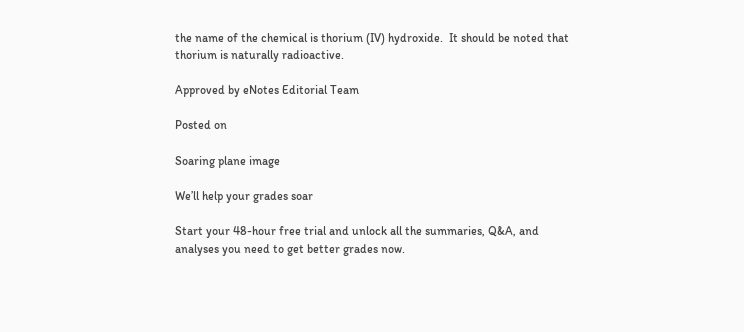the name of the chemical is thorium (IV) hydroxide.  It should be noted that thorium is naturally radioactive.

Approved by eNotes Editorial Team

Posted on

Soaring plane image

We’ll help your grades soar

Start your 48-hour free trial and unlock all the summaries, Q&A, and analyses you need to get better grades now.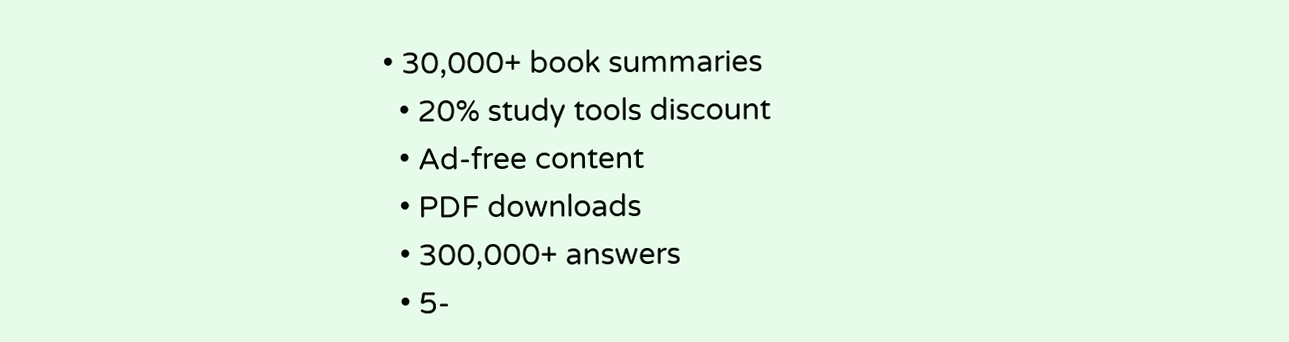• 30,000+ book summaries
  • 20% study tools discount
  • Ad-free content
  • PDF downloads
  • 300,000+ answers
  • 5-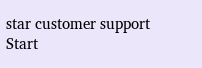star customer support
Start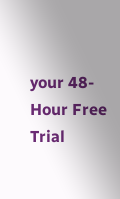your 48-Hour Free Trial